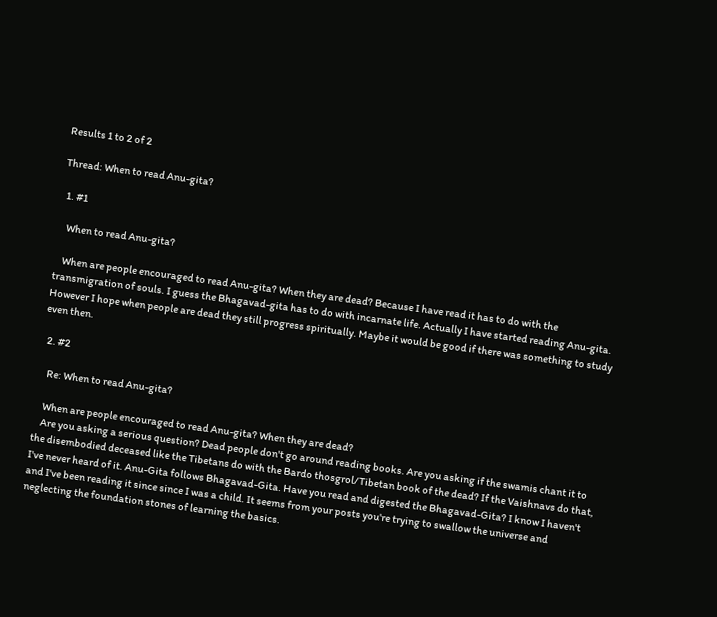Results 1 to 2 of 2

Thread: When to read Anu-gita?

  1. #1

    When to read Anu-gita?

    When are people encouraged to read Anu-gita? When they are dead? Because I have read it has to do with the transmigration of souls. I guess the Bhagavad-gita has to do with incarnate life. Actually I have started reading Anu-gita. However I hope when people are dead they still progress spiritually. Maybe it would be good if there was something to study even then.

  2. #2

    Re: When to read Anu-gita?

    When are people encouraged to read Anu-gita? When they are dead?
    Are you asking a serious question? Dead people don't go around reading books. Are you asking if the swamis chant it to the disembodied deceased like the Tibetans do with the Bardo thosgrol/Tibetan book of the dead? If the Vaishnavs do that, I've never heard of it. Anu-Gita follows Bhagavad-Gita. Have you read and digested the Bhagavad-Gita? I know I haven't and I've been reading it since since I was a child. It seems from your posts you're trying to swallow the universe and neglecting the foundation stones of learning the basics.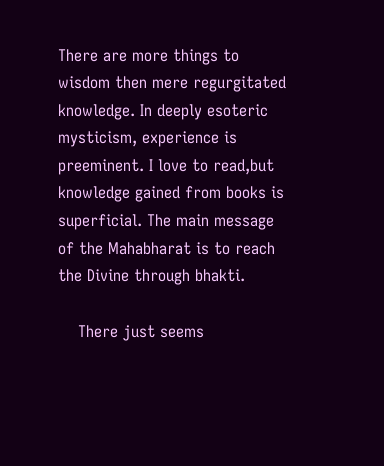There are more things to wisdom then mere regurgitated knowledge. In deeply esoteric mysticism, experience is preeminent. I love to read,but knowledge gained from books is superficial. The main message of the Mahabharat is to reach the Divine through bhakti.

    There just seems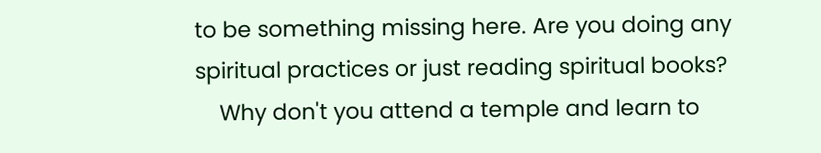to be something missing here. Are you doing any spiritual practices or just reading spiritual books?
    Why don't you attend a temple and learn to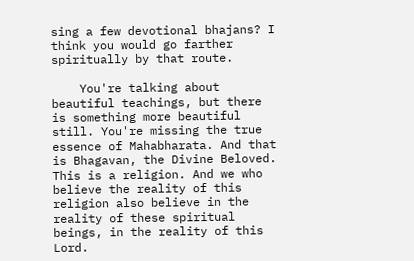sing a few devotional bhajans? I think you would go farther spiritually by that route.

    You're talking about beautiful teachings, but there is something more beautiful still. You're missing the true essence of Mahabharata. And that is Bhagavan, the Divine Beloved. This is a religion. And we who believe the reality of this religion also believe in the reality of these spiritual beings, in the reality of this Lord.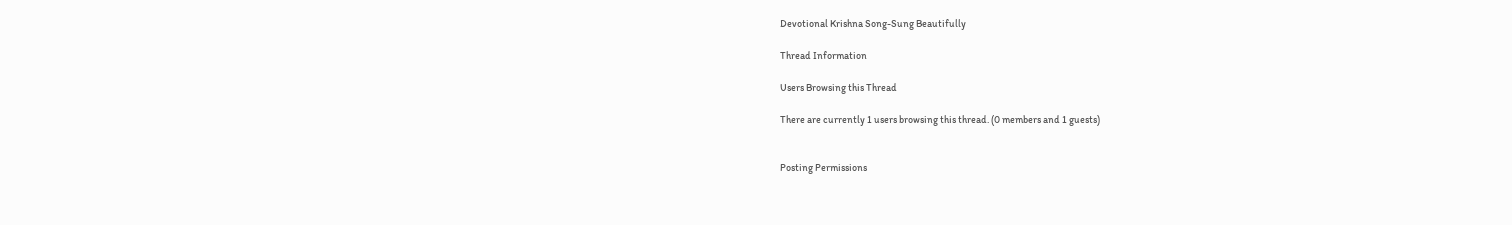Devotional Krishna Song-Sung Beautifully

Thread Information

Users Browsing this Thread

There are currently 1 users browsing this thread. (0 members and 1 guests)


Posting Permissions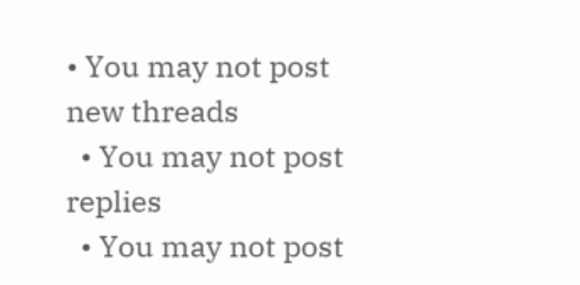• You may not post new threads
  • You may not post replies
  • You may not post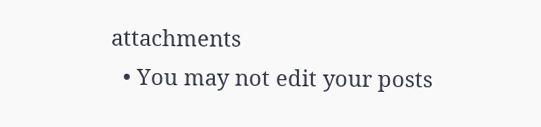attachments
  • You may not edit your posts